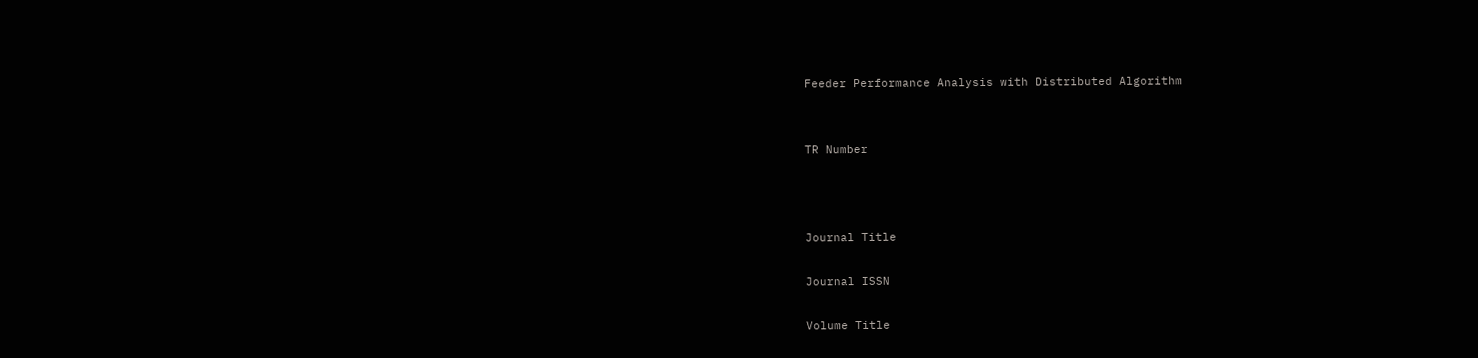Feeder Performance Analysis with Distributed Algorithm


TR Number



Journal Title

Journal ISSN

Volume Title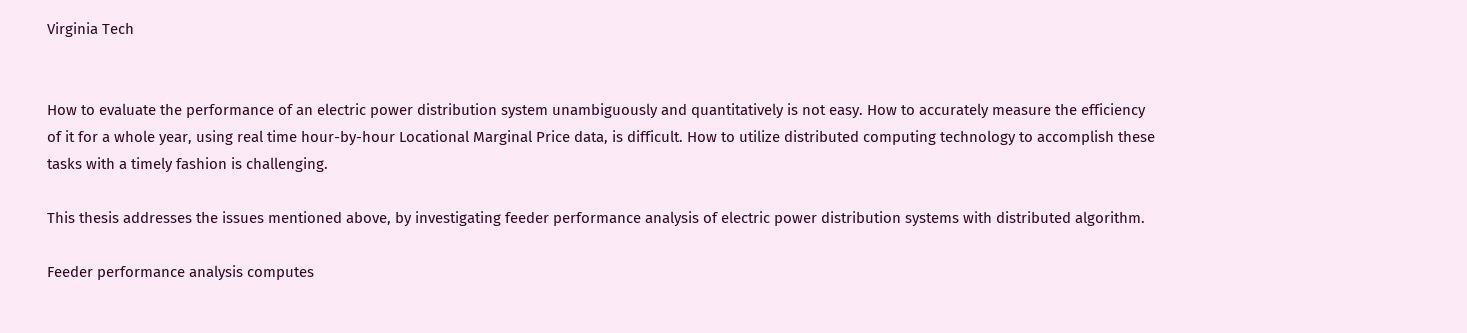Virginia Tech


How to evaluate the performance of an electric power distribution system unambiguously and quantitatively is not easy. How to accurately measure the efficiency of it for a whole year, using real time hour-by-hour Locational Marginal Price data, is difficult. How to utilize distributed computing technology to accomplish these tasks with a timely fashion is challenging.

This thesis addresses the issues mentioned above, by investigating feeder performance analysis of electric power distribution systems with distributed algorithm.

Feeder performance analysis computes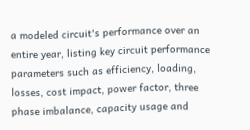a modeled circuit's performance over an entire year, listing key circuit performance parameters such as efficiency, loading, losses, cost impact, power factor, three phase imbalance, capacity usage and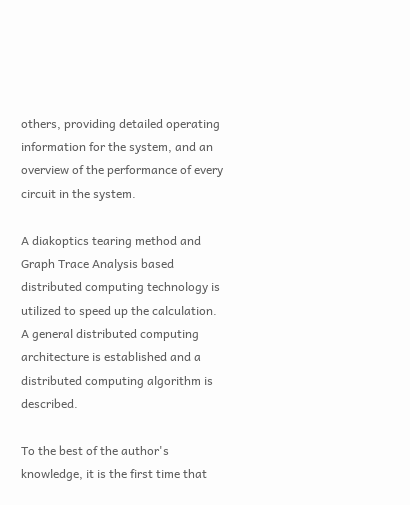others, providing detailed operating information for the system, and an overview of the performance of every circuit in the system.

A diakoptics tearing method and Graph Trace Analysis based distributed computing technology is utilized to speed up the calculation. A general distributed computing architecture is established and a distributed computing algorithm is described.

To the best of the author's knowledge, it is the first time that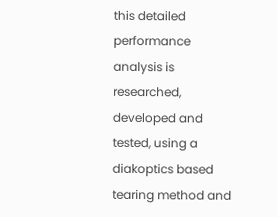this detailed performance analysis is researched, developed and tested, using a diakoptics based tearing method and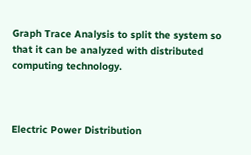Graph Trace Analysis to split the system so that it can be analyzed with distributed computing technology.



Electric Power Distribution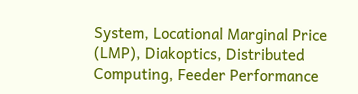System, Locational Marginal Price (LMP), Diakoptics, Distributed Computing, Feeder Performance